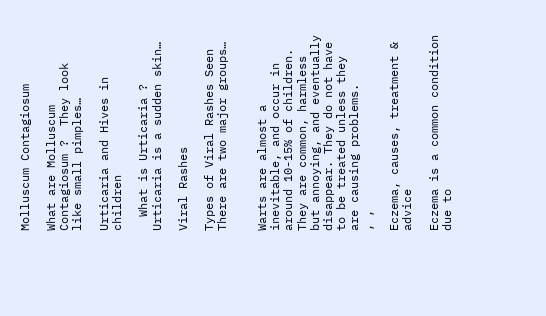Molluscum Contagiosum

What are Molluscum Contagiosum ?  They look like small pimples…

Urticaria and Hives in children

  What is Urticaria ? Urticaria is a sudden skin…

Viral Rashes

Types of Viral Rashes Seen There are two major groups…


Warts are almost a inevitable, and occur in around 10-15% of children. They are common, harmless but annoying, and eventually disappear. They do not have to be treated unless they are causing problems.
, ,

Eczema, causes, treatment & advice

Eczema is a common condition due to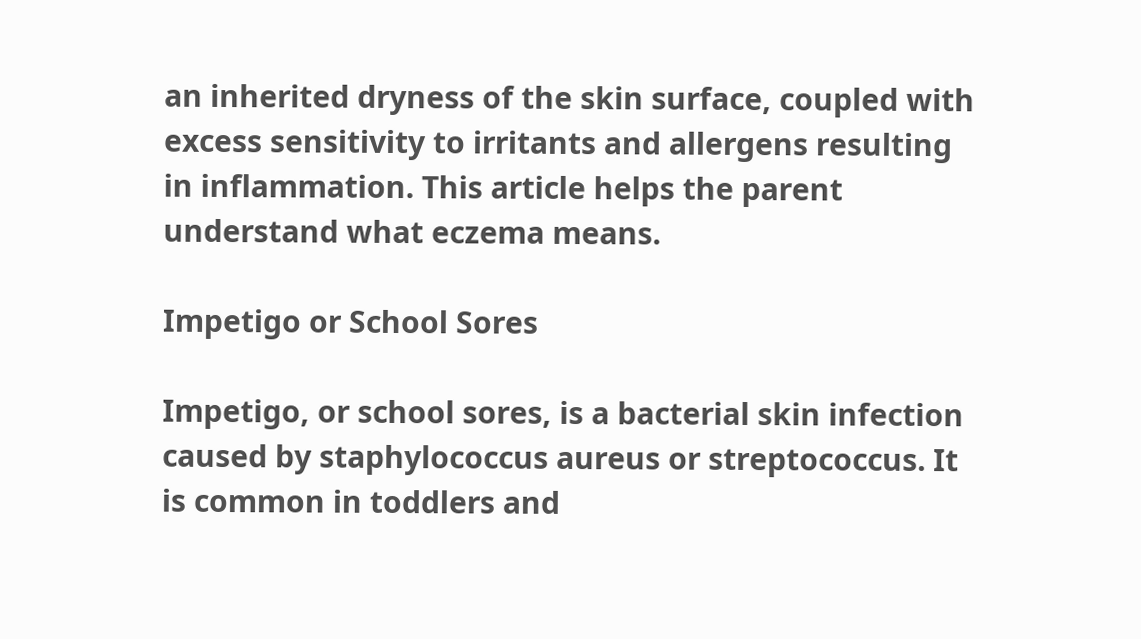an inherited dryness of the skin surface, coupled with excess sensitivity to irritants and allergens resulting in inflammation. This article helps the parent understand what eczema means.

Impetigo or School Sores

Impetigo, or school sores, is a bacterial skin infection caused by staphylococcus aureus or streptococcus. It is common in toddlers and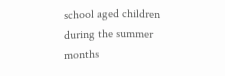school aged children during the summer months